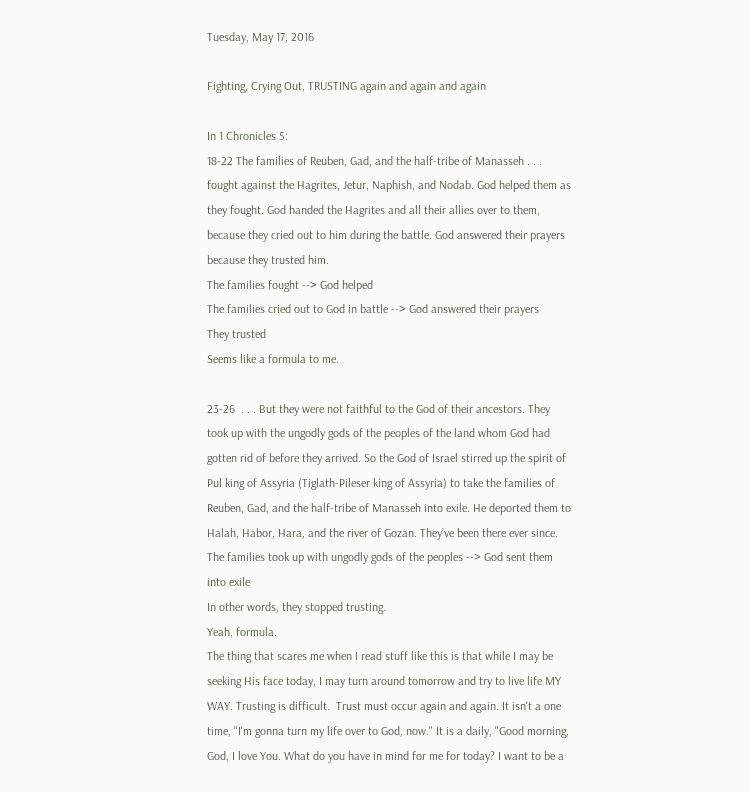Tuesday, May 17, 2016

Fighting, Crying Out, TRUSTING again and again and again

In 1 Chronicles 5:
18-22 The families of Reuben, Gad, and the half-tribe of Manasseh . . . fought against the Hagrites, Jetur, Naphish, and Nodab. God helped them as they fought. God handed the Hagrites and all their allies over to them, because they cried out to him during the battle. God answered their prayers because they trusted him.
The families fought --> God helped
The families cried out to God in battle --> God answered their prayers
They trusted
Seems like a formula to me.

23-26  . . . But they were not faithful to the God of their ancestors. They took up with the ungodly gods of the peoples of the land whom God had gotten rid of before they arrived. So the God of Israel stirred up the spirit of Pul king of Assyria (Tiglath-Pileser king of Assyria) to take the families of Reuben, Gad, and the half-tribe of Manasseh into exile. He deported them to Halah, Habor, Hara, and the river of Gozan. They’ve been there ever since.
The families took up with ungodly gods of the peoples --> God sent them into exile
In other words, they stopped trusting.
Yeah, formula.
The thing that scares me when I read stuff like this is that while I may be seeking His face today, I may turn around tomorrow and try to live life MY WAY. Trusting is difficult.  Trust must occur again and again. It isn't a one time, "I'm gonna turn my life over to God, now." It is a daily, "Good morning, God, I love You. What do you have in mind for me for today? I want to be a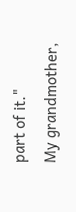part of it."
My grandmother,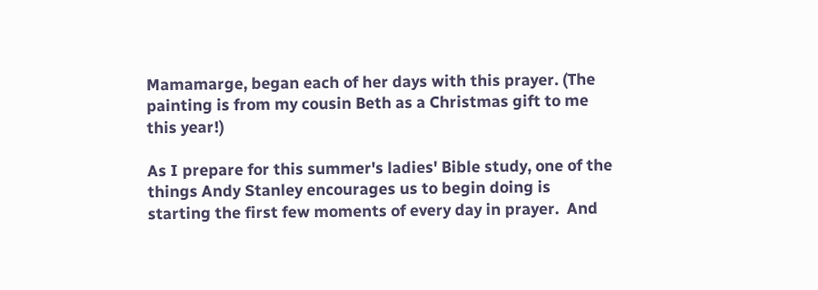Mamamarge, began each of her days with this prayer. (The painting is from my cousin Beth as a Christmas gift to me this year!)

As I prepare for this summer's ladies' Bible study, one of the things Andy Stanley encourages us to begin doing is starting the first few moments of every day in prayer.  And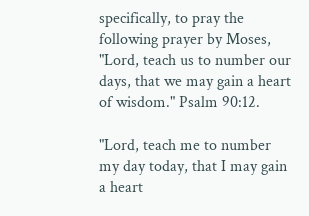specifically, to pray the following prayer by Moses, "Lord, teach us to number our days, that we may gain a heart of wisdom." Psalm 90:12.

"Lord, teach me to number my day today, that I may gain a heart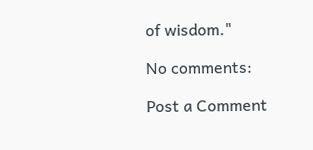of wisdom."

No comments:

Post a Comment